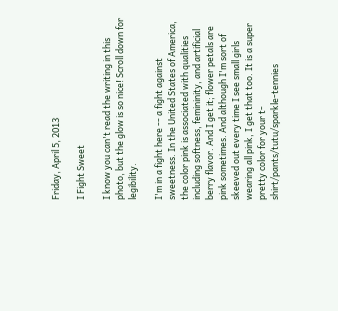Friday, April 5, 2013

I Fight Sweet

I know you can't read the writing in this photo, but the glow is so nice! Scroll down for legibility.

I'm in a fight here -- a fight against sweetness. In the United States of America, the color pink is associated with qualities including softness, femininity, and artificial berry flavor. And I get it; flower petals are pink sometimes. And although I'm sort of skeeved out every time I see small girls wearing all pink, I get that too. It is a super pretty color for your t-shirt/pants/tutu/sparkle-tennies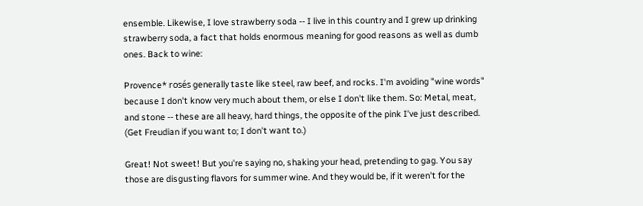ensemble. Likewise, I love strawberry soda -- I live in this country and I grew up drinking strawberry soda, a fact that holds enormous meaning for good reasons as well as dumb ones. Back to wine:

Provence* rosés generally taste like steel, raw beef, and rocks. I'm avoiding "wine words" because I don't know very much about them, or else I don't like them. So: Metal, meat, and stone -- these are all heavy, hard things, the opposite of the pink I've just described. (Get Freudian if you want to; I don't want to.)

Great! Not sweet! But you're saying no, shaking your head, pretending to gag. You say those are disgusting flavors for summer wine. And they would be, if it weren't for the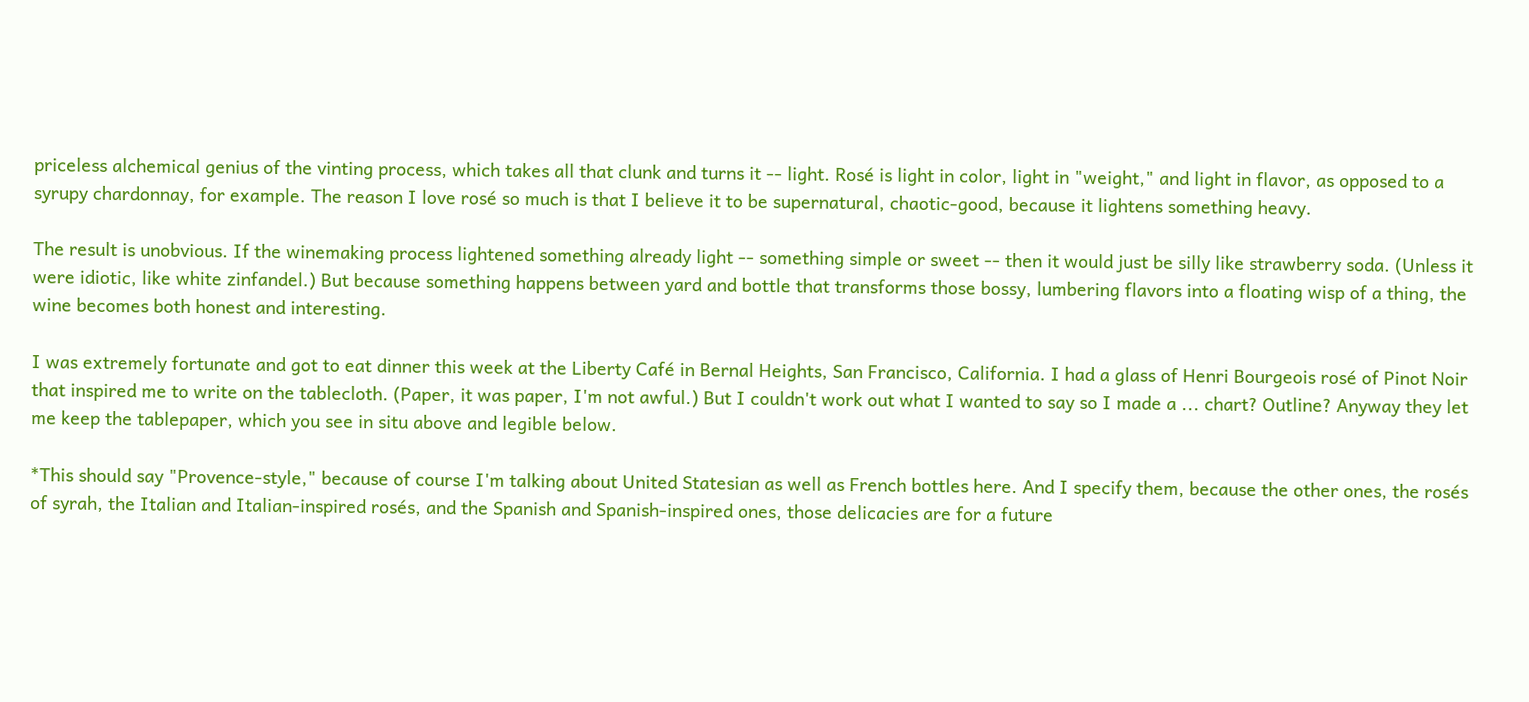priceless alchemical genius of the vinting process, which takes all that clunk and turns it -- light. Rosé is light in color, light in "weight," and light in flavor, as opposed to a syrupy chardonnay, for example. The reason I love rosé so much is that I believe it to be supernatural, chaotic-good, because it lightens something heavy.

The result is unobvious. If the winemaking process lightened something already light -- something simple or sweet -- then it would just be silly like strawberry soda. (Unless it were idiotic, like white zinfandel.) But because something happens between yard and bottle that transforms those bossy, lumbering flavors into a floating wisp of a thing, the wine becomes both honest and interesting.

I was extremely fortunate and got to eat dinner this week at the Liberty Café in Bernal Heights, San Francisco, California. I had a glass of Henri Bourgeois rosé of Pinot Noir that inspired me to write on the tablecloth. (Paper, it was paper, I'm not awful.) But I couldn't work out what I wanted to say so I made a ... chart? Outline? Anyway they let me keep the tablepaper, which you see in situ above and legible below.

*This should say "Provence-style," because of course I'm talking about United Statesian as well as French bottles here. And I specify them, because the other ones, the rosés of syrah, the Italian and Italian-inspired rosés, and the Spanish and Spanish-inspired ones, those delicacies are for a future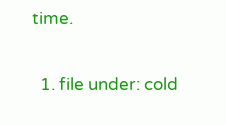time.


  1. file under: cold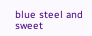blue steel and sweet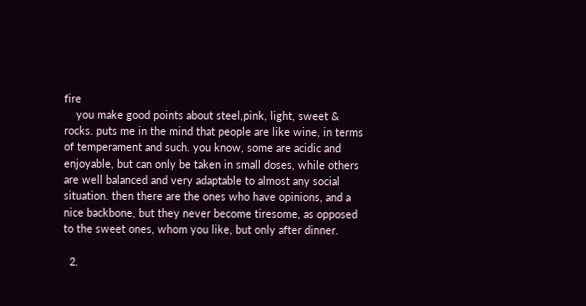fire
    you make good points about steel,pink, light, sweet & rocks. puts me in the mind that people are like wine, in terms of temperament and such. you know, some are acidic and enjoyable, but can only be taken in small doses, while others are well balanced and very adaptable to almost any social situation. then there are the ones who have opinions, and a nice backbone, but they never become tiresome, as opposed to the sweet ones, whom you like, but only after dinner.

  2.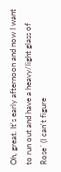Oh, great. It's early afternoon and now I want to run out and have a heavy/light glass of Rose´ (I can't figure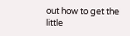out how to get the little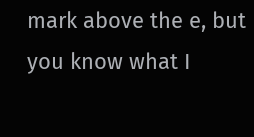mark above the e, but you know what I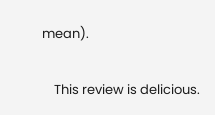mean).

    This review is delicious.